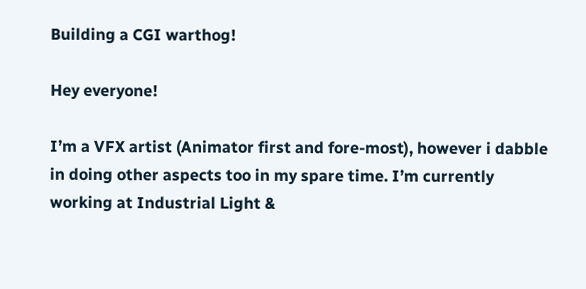Building a CGI warthog!

Hey everyone!

I’m a VFX artist (Animator first and fore-most), however i dabble in doing other aspects too in my spare time. I’m currently working at Industrial Light &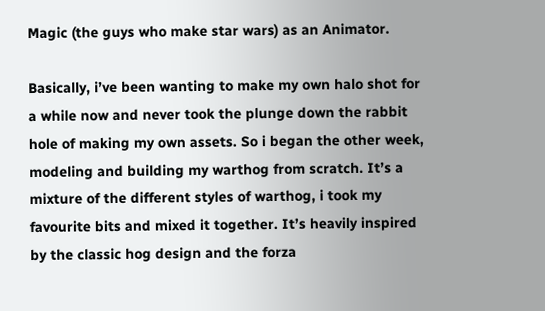Magic (the guys who make star wars) as an Animator.

Basically, i’ve been wanting to make my own halo shot for a while now and never took the plunge down the rabbit hole of making my own assets. So i began the other week, modeling and building my warthog from scratch. It’s a mixture of the different styles of warthog, i took my favourite bits and mixed it together. It’s heavily inspired by the classic hog design and the forza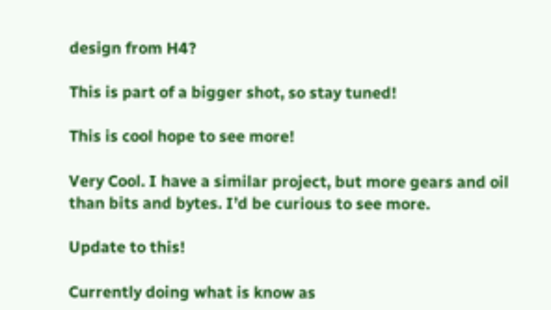design from H4?

This is part of a bigger shot, so stay tuned!

This is cool hope to see more!

Very Cool. I have a similar project, but more gears and oil than bits and bytes. I’d be curious to see more.

Update to this!

Currently doing what is know as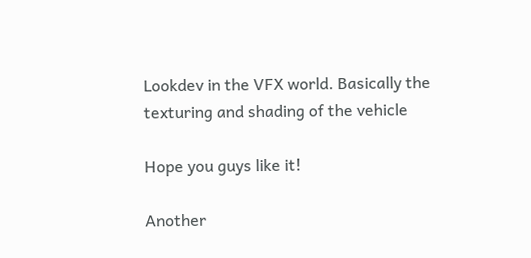Lookdev in the VFX world. Basically the texturing and shading of the vehicle

Hope you guys like it!

Another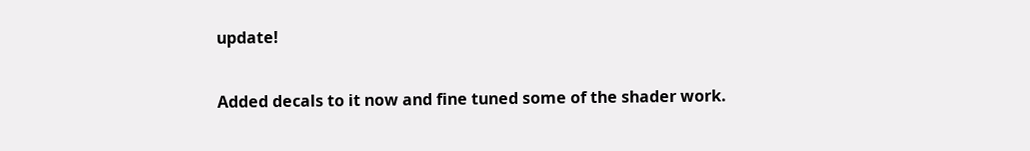update!

Added decals to it now and fine tuned some of the shader work.